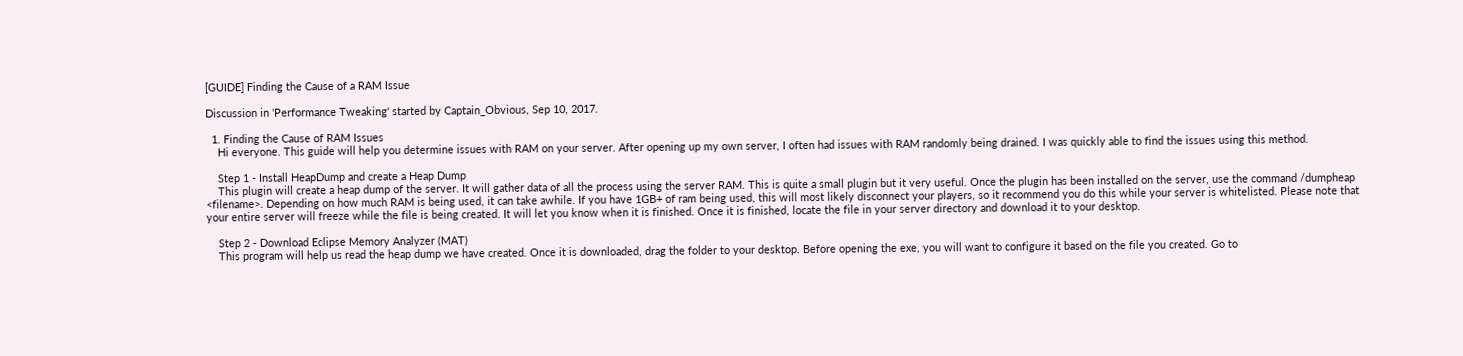[GUIDE] Finding the Cause of a RAM Issue

Discussion in 'Performance Tweaking' started by Captain_Obvious, Sep 10, 2017.

  1. Finding the Cause of RAM Issues
    Hi everyone. This guide will help you determine issues with RAM on your server. After opening up my own server, I often had issues with RAM randomly being drained. I was quickly able to find the issues using this method.

    Step 1 - Install HeapDump and create a Heap Dump
    This plugin will create a heap dump of the server. It will gather data of all the process using the server RAM. This is quite a small plugin but it very useful. Once the plugin has been installed on the server, use the command /dumpheap <filename>. Depending on how much RAM is being used, it can take awhile. If you have 1GB+ of ram being used, this will most likely disconnect your players, so it recommend you do this while your server is whitelisted. Please note that your entire server will freeze while the file is being created. It will let you know when it is finished. Once it is finished, locate the file in your server directory and download it to your desktop.

    Step 2 - Download Eclipse Memory Analyzer (MAT)
    This program will help us read the heap dump we have created. Once it is downloaded, drag the folder to your desktop. Before opening the exe, you will want to configure it based on the file you created. Go to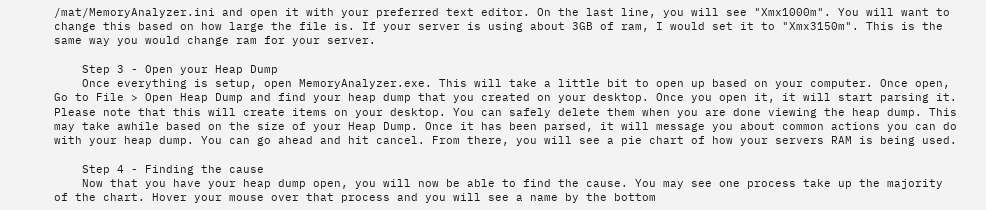/mat/MemoryAnalyzer.ini and open it with your preferred text editor. On the last line, you will see "Xmx1000m". You will want to change this based on how large the file is. If your server is using about 3GB of ram, I would set it to "Xmx3150m". This is the same way you would change ram for your server.

    Step 3 - Open your Heap Dump
    Once everything is setup, open MemoryAnalyzer.exe. This will take a little bit to open up based on your computer. Once open, Go to File > Open Heap Dump and find your heap dump that you created on your desktop. Once you open it, it will start parsing it. Please note that this will create items on your desktop. You can safely delete them when you are done viewing the heap dump. This may take awhile based on the size of your Heap Dump. Once it has been parsed, it will message you about common actions you can do with your heap dump. You can go ahead and hit cancel. From there, you will see a pie chart of how your servers RAM is being used.

    Step 4 - Finding the cause
    Now that you have your heap dump open, you will now be able to find the cause. You may see one process take up the majority of the chart. Hover your mouse over that process and you will see a name by the bottom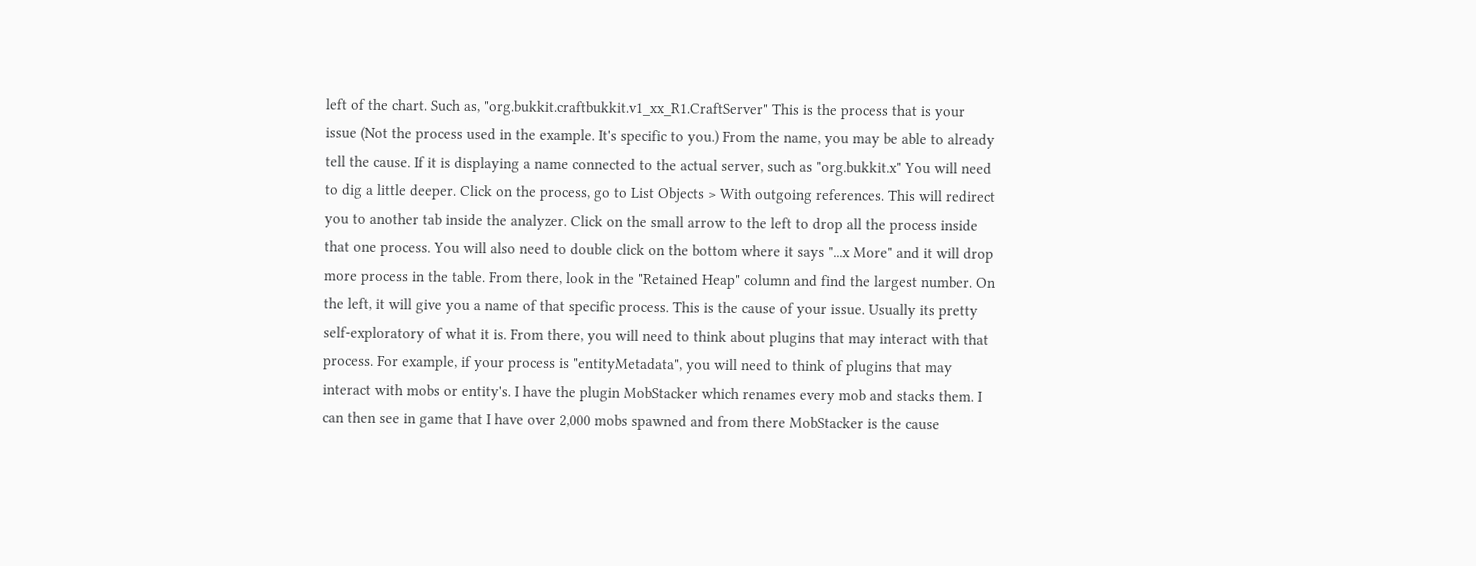left of the chart. Such as, "org.bukkit.craftbukkit.v1_xx_R1.CraftServer" This is the process that is your issue (Not the process used in the example. It's specific to you.) From the name, you may be able to already tell the cause. If it is displaying a name connected to the actual server, such as "org.bukkit.x" You will need to dig a little deeper. Click on the process, go to List Objects > With outgoing references. This will redirect you to another tab inside the analyzer. Click on the small arrow to the left to drop all the process inside that one process. You will also need to double click on the bottom where it says "...x More" and it will drop more process in the table. From there, look in the "Retained Heap" column and find the largest number. On the left, it will give you a name of that specific process. This is the cause of your issue. Usually its pretty self-exploratory of what it is. From there, you will need to think about plugins that may interact with that process. For example, if your process is "entityMetadata", you will need to think of plugins that may interact with mobs or entity's. I have the plugin MobStacker which renames every mob and stacks them. I can then see in game that I have over 2,000 mobs spawned and from there MobStacker is the cause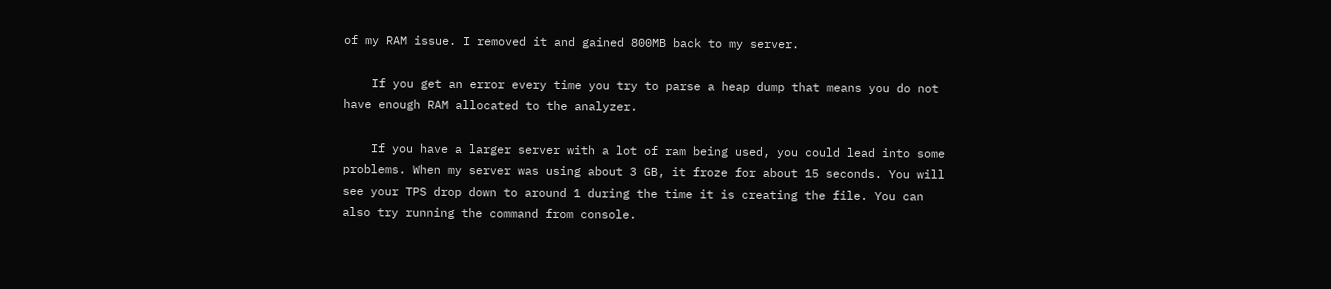of my RAM issue. I removed it and gained 800MB back to my server.

    If you get an error every time you try to parse a heap dump that means you do not have enough RAM allocated to the analyzer.

    If you have a larger server with a lot of ram being used, you could lead into some problems. When my server was using about 3 GB, it froze for about 15 seconds. You will see your TPS drop down to around 1 during the time it is creating the file. You can also try running the command from console.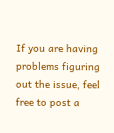If you are having problems figuring out the issue, feel free to post a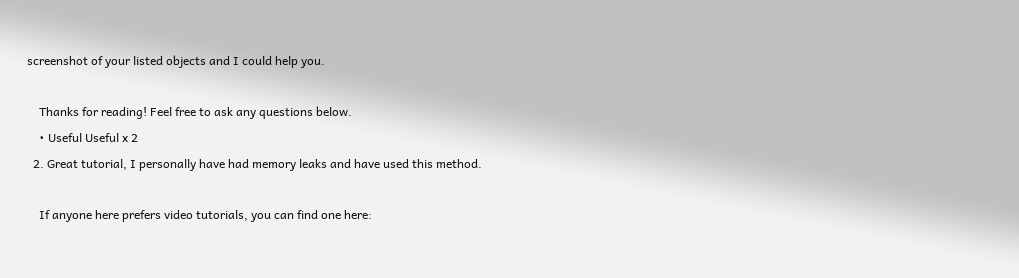screenshot of your listed objects and I could help you.

    Thanks for reading! Feel free to ask any questions below.
    • Useful Useful x 2
  2. Great tutorial, I personally have had memory leaks and have used this method.

    If anyone here prefers video tutorials, you can find one here: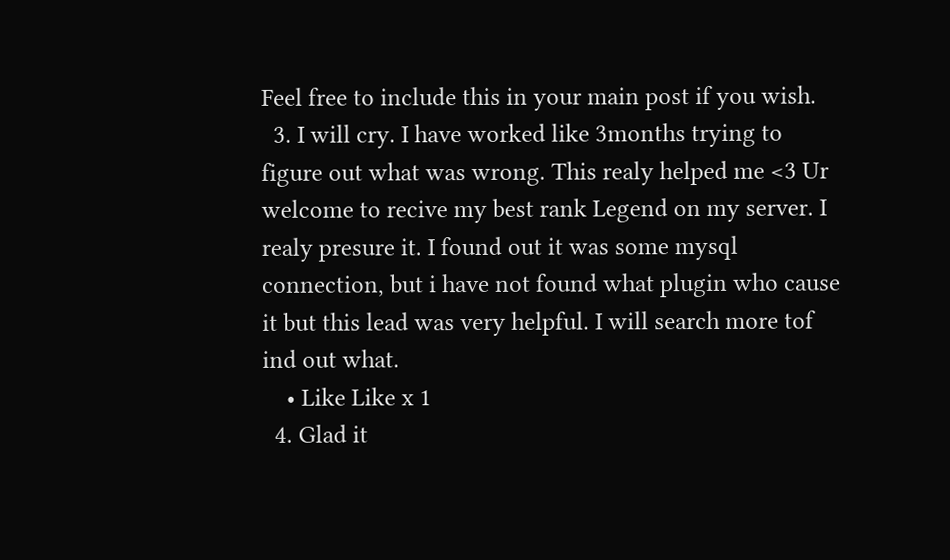Feel free to include this in your main post if you wish.
  3. I will cry. I have worked like 3months trying to figure out what was wrong. This realy helped me <3 Ur welcome to recive my best rank Legend on my server. I realy presure it. I found out it was some mysql connection, but i have not found what plugin who cause it but this lead was very helpful. I will search more tof ind out what.
    • Like Like x 1
  4. Glad it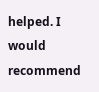helped. I would recommend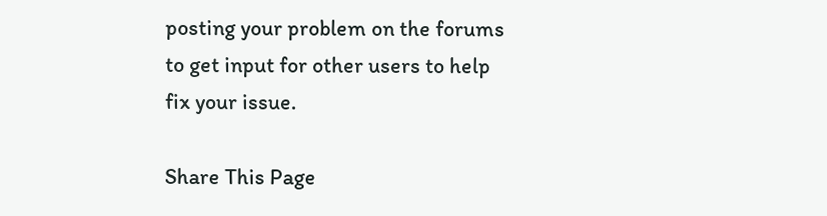posting your problem on the forums to get input for other users to help fix your issue.

Share This Page